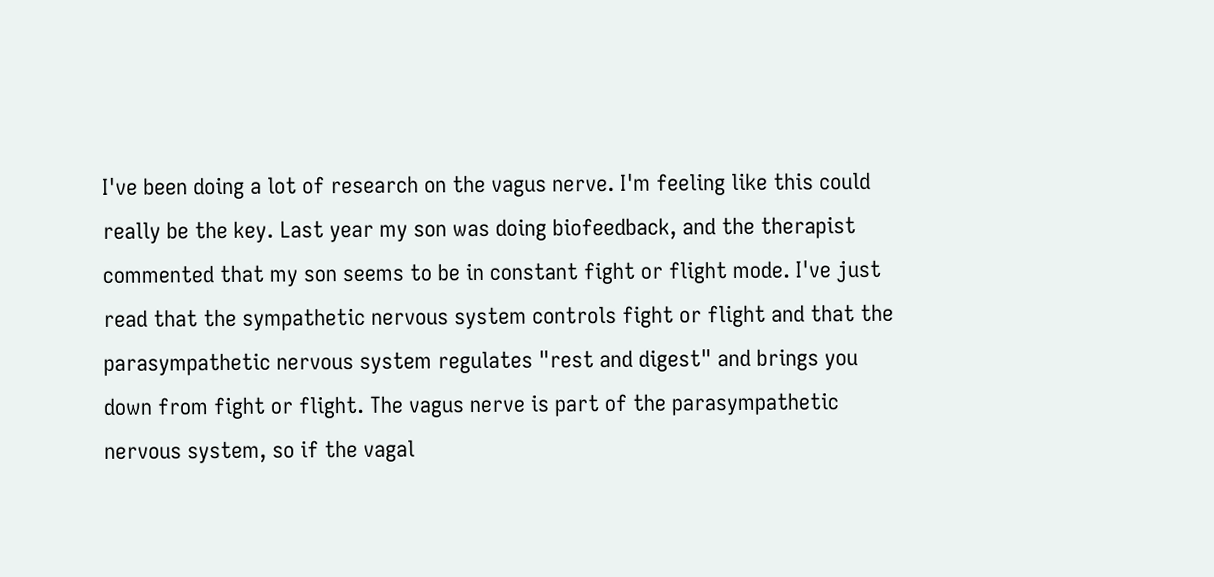I've been doing a lot of research on the vagus nerve. I'm feeling like this could really be the key. Last year my son was doing biofeedback, and the therapist commented that my son seems to be in constant fight or flight mode. I've just read that the sympathetic nervous system controls fight or flight and that the parasympathetic nervous system regulates "rest and digest" and brings you down from fight or flight. The vagus nerve is part of the parasympathetic nervous system, so if the vagal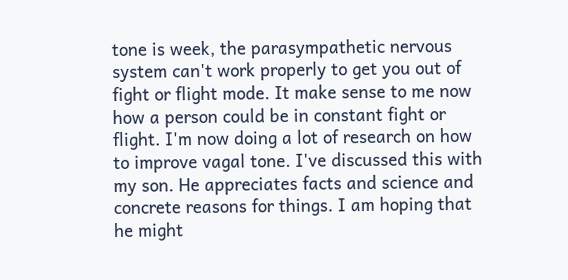tone is week, the parasympathetic nervous system can't work properly to get you out of fight or flight mode. It make sense to me now how a person could be in constant fight or flight. I'm now doing a lot of research on how to improve vagal tone. I've discussed this with my son. He appreciates facts and science and concrete reasons for things. I am hoping that he might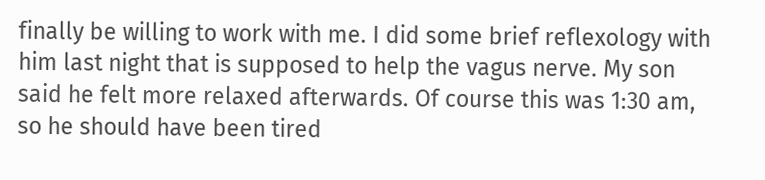finally be willing to work with me. I did some brief reflexology with him last night that is supposed to help the vagus nerve. My son said he felt more relaxed afterwards. Of course this was 1:30 am, so he should have been tired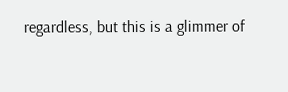regardless, but this is a glimmer of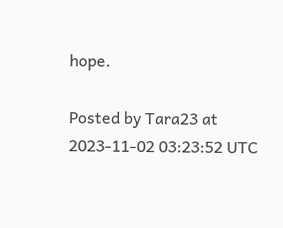hope.

Posted by Tara23 at 2023-11-02 03:23:52 UTC